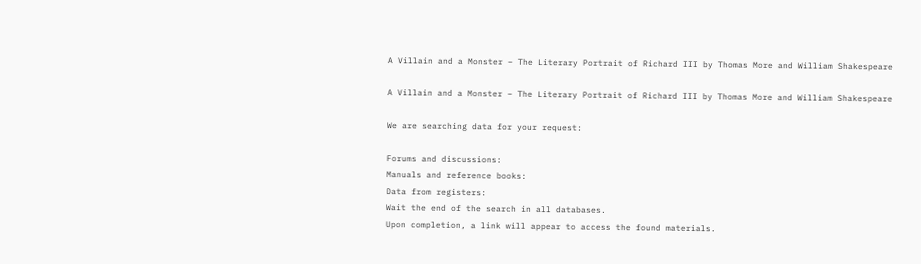A Villain and a Monster – The Literary Portrait of Richard III by Thomas More and William Shakespeare

A Villain and a Monster – The Literary Portrait of Richard III by Thomas More and William Shakespeare

We are searching data for your request:

Forums and discussions:
Manuals and reference books:
Data from registers:
Wait the end of the search in all databases.
Upon completion, a link will appear to access the found materials.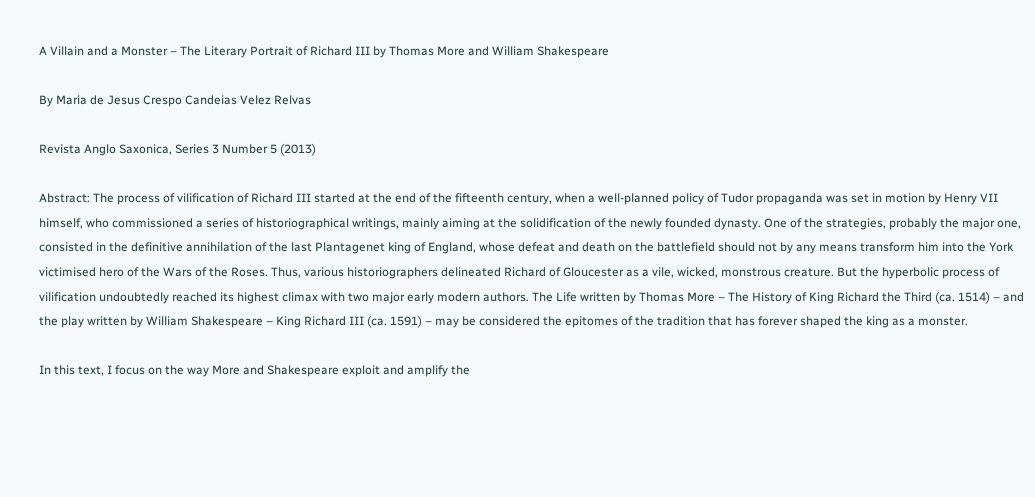A Villain and a Monster – The Literary Portrait of Richard III by Thomas More and William Shakespeare

By Maria de Jesus Crespo Candeias Velez Relvas

Revista Anglo Saxonica, Series 3 Number 5 (2013)

Abstract: The process of vilification of Richard III started at the end of the fifteenth century, when a well-planned policy of Tudor propaganda was set in motion by Henry VII himself, who commissioned a series of historiographical writings, mainly aiming at the solidification of the newly founded dynasty. One of the strategies, probably the major one, consisted in the definitive annihilation of the last Plantagenet king of England, whose defeat and death on the battlefield should not by any means transform him into the York victimised hero of the Wars of the Roses. Thus, various historiographers delineated Richard of Gloucester as a vile, wicked, monstrous creature. But the hyperbolic process of vilification undoubtedly reached its highest climax with two major early modern authors. The Life written by Thomas More – The History of King Richard the Third (ca. 1514) – and the play written by William Shakespeare – King Richard III (ca. 1591) – may be considered the epitomes of the tradition that has forever shaped the king as a monster.

In this text, I focus on the way More and Shakespeare exploit and amplify the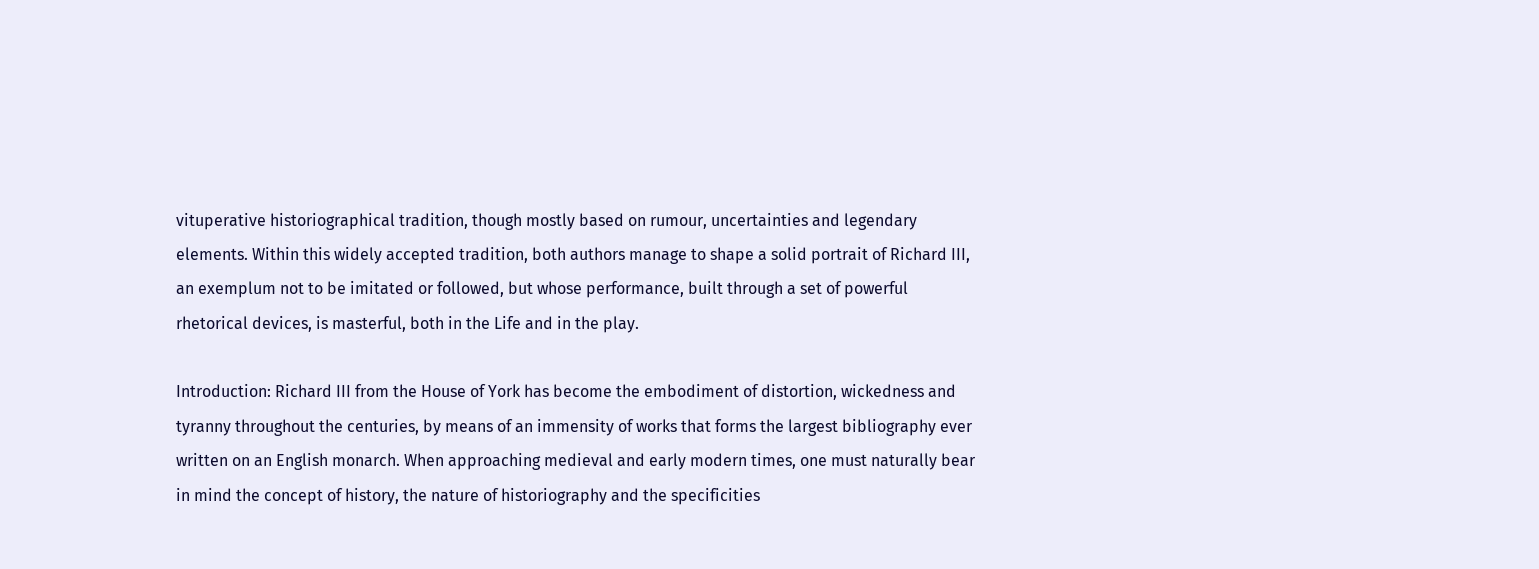vituperative historiographical tradition, though mostly based on rumour, uncertainties and legendary elements. Within this widely accepted tradition, both authors manage to shape a solid portrait of Richard III, an exemplum not to be imitated or followed, but whose performance, built through a set of powerful rhetorical devices, is masterful, both in the Life and in the play.

Introduction: Richard III from the House of York has become the embodiment of distortion, wickedness and tyranny throughout the centuries, by means of an immensity of works that forms the largest bibliography ever written on an English monarch. When approaching medieval and early modern times, one must naturally bear in mind the concept of history, the nature of historiography and the specificities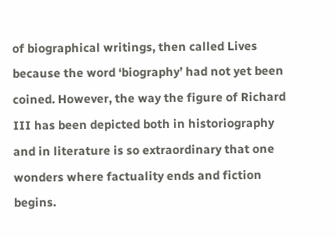of biographical writings, then called Lives because the word ‘biography’ had not yet been coined. However, the way the figure of Richard III has been depicted both in historiography and in literature is so extraordinary that one wonders where factuality ends and fiction begins.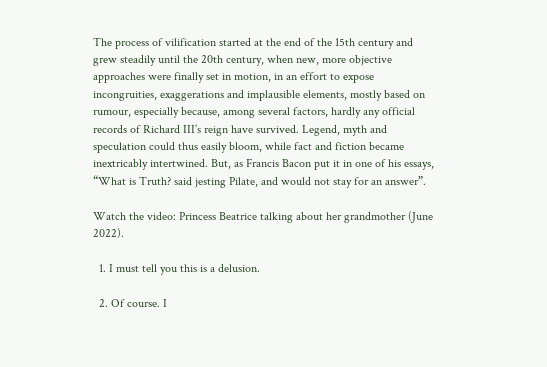The process of vilification started at the end of the 15th century and grew steadily until the 20th century, when new, more objective approaches were finally set in motion, in an effort to expose incongruities, exaggerations and implausible elements, mostly based on rumour, especially because, among several factors, hardly any official records of Richard III’s reign have survived. Legend, myth and speculation could thus easily bloom, while fact and fiction became inextricably intertwined. But, as Francis Bacon put it in one of his essays, “What is Truth? said jesting Pilate, and would not stay for an answer”.

Watch the video: Princess Beatrice talking about her grandmother (June 2022).

  1. I must tell you this is a delusion.

  2. Of course. I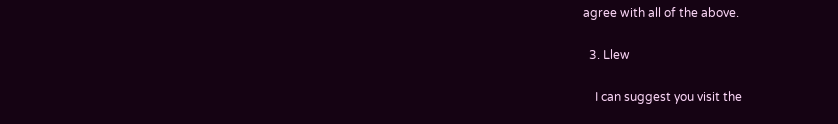agree with all of the above.

  3. Llew

    I can suggest you visit the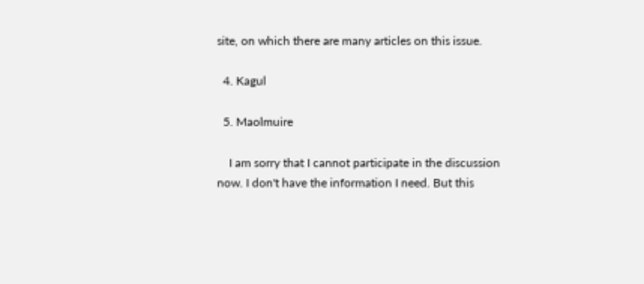site, on which there are many articles on this issue.

  4. Kagul

  5. Maolmuire

    I am sorry that I cannot participate in the discussion now. I don't have the information I need. But this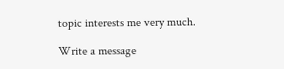topic interests me very much.

Write a message